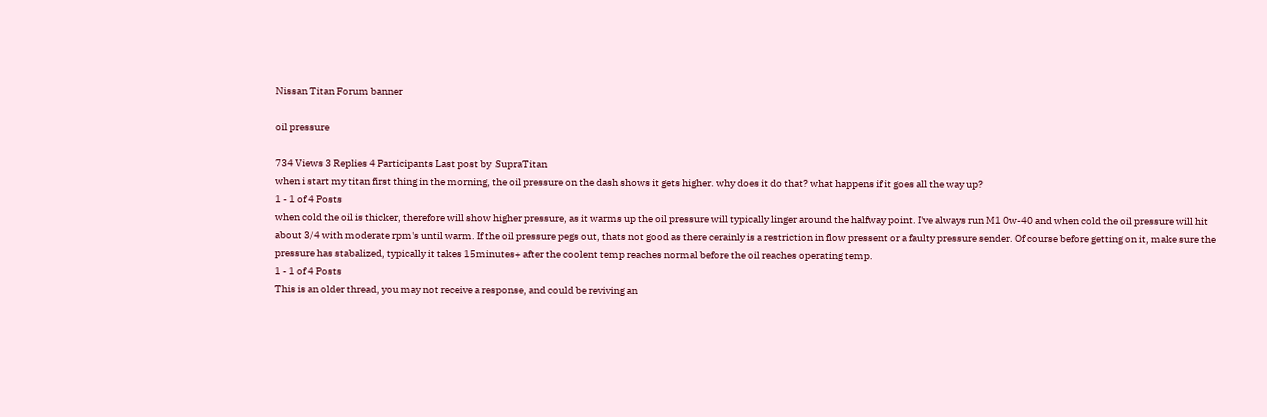Nissan Titan Forum banner

oil pressure

734 Views 3 Replies 4 Participants Last post by  SupraTitan
when i start my titan first thing in the morning, the oil pressure on the dash shows it gets higher. why does it do that? what happens if it goes all the way up?
1 - 1 of 4 Posts
when cold the oil is thicker, therefore will show higher pressure, as it warms up the oil pressure will typically linger around the halfway point. I've always run M1 0w-40 and when cold the oil pressure will hit about 3/4 with moderate rpm's until warm. If the oil pressure pegs out, thats not good as there cerainly is a restriction in flow pressent or a faulty pressure sender. Of course before getting on it, make sure the pressure has stabalized, typically it takes 15minutes+ after the coolent temp reaches normal before the oil reaches operating temp.
1 - 1 of 4 Posts
This is an older thread, you may not receive a response, and could be reviving an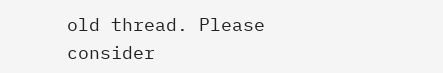old thread. Please consider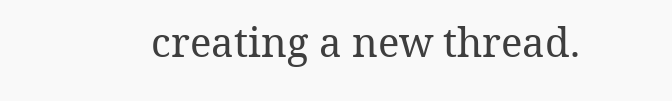creating a new thread.